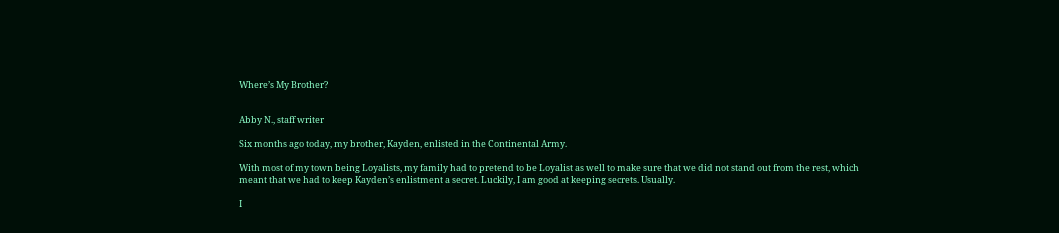Where’s My Brother?


Abby N., staff writer

Six months ago today, my brother, Kayden, enlisted in the Continental Army.

With most of my town being Loyalists, my family had to pretend to be Loyalist as well to make sure that we did not stand out from the rest, which meant that we had to keep Kayden’s enlistment a secret. Luckily, I am good at keeping secrets. Usually.

I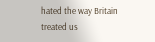hated the way Britain treated us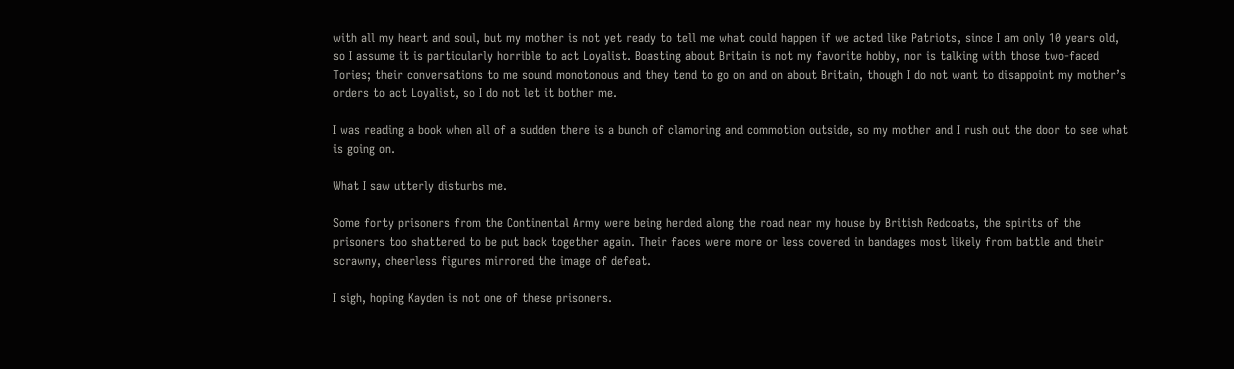with all my heart and soul, but my mother is not yet ready to tell me what could happen if we acted like Patriots, since I am only 10 years old, so I assume it is particularly horrible to act Loyalist. Boasting about Britain is not my favorite hobby, nor is talking with those two-faced Tories; their conversations to me sound monotonous and they tend to go on and on about Britain, though I do not want to disappoint my mother’s orders to act Loyalist, so I do not let it bother me.

I was reading a book when all of a sudden there is a bunch of clamoring and commotion outside, so my mother and I rush out the door to see what is going on.

What I saw utterly disturbs me.

Some forty prisoners from the Continental Army were being herded along the road near my house by British Redcoats, the spirits of the prisoners too shattered to be put back together again. Their faces were more or less covered in bandages most likely from battle and their scrawny, cheerless figures mirrored the image of defeat.

I sigh, hoping Kayden is not one of these prisoners.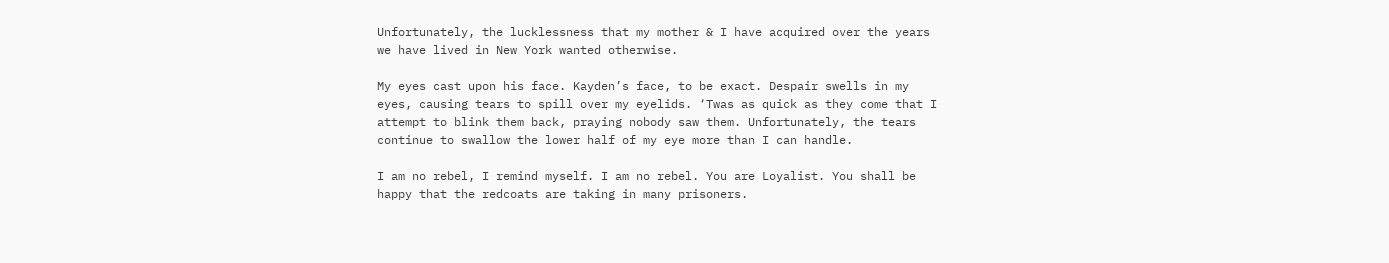Unfortunately, the lucklessness that my mother & I have acquired over the years we have lived in New York wanted otherwise.

My eyes cast upon his face. Kayden’s face, to be exact. Despair swells in my eyes, causing tears to spill over my eyelids. ‘Twas as quick as they come that I attempt to blink them back, praying nobody saw them. Unfortunately, the tears continue to swallow the lower half of my eye more than I can handle.

I am no rebel, I remind myself. I am no rebel. You are Loyalist. You shall be happy that the redcoats are taking in many prisoners.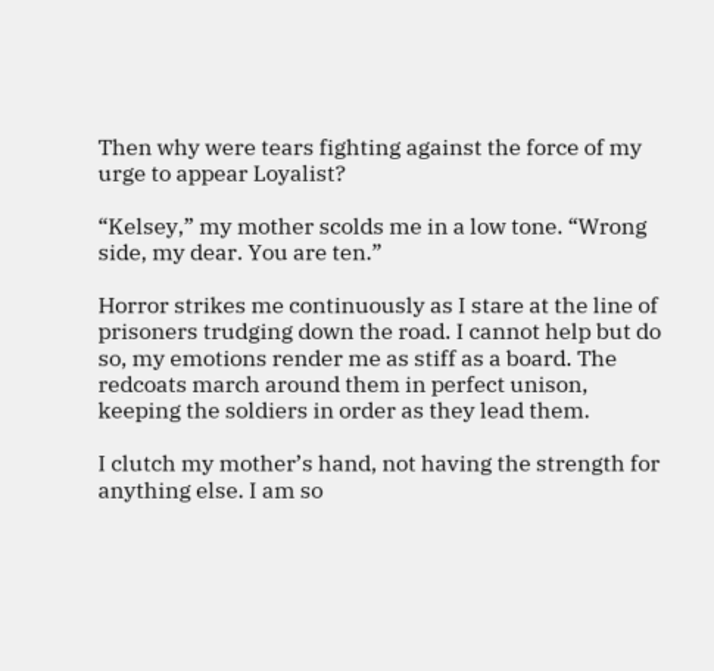Then why were tears fighting against the force of my urge to appear Loyalist?

“Kelsey,” my mother scolds me in a low tone. “Wrong side, my dear. You are ten.”

Horror strikes me continuously as I stare at the line of prisoners trudging down the road. I cannot help but do so, my emotions render me as stiff as a board. The redcoats march around them in perfect unison, keeping the soldiers in order as they lead them.

I clutch my mother’s hand, not having the strength for anything else. I am so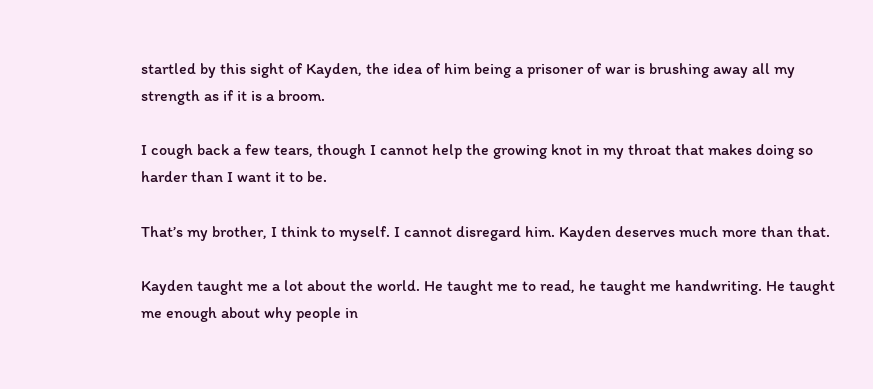startled by this sight of Kayden, the idea of him being a prisoner of war is brushing away all my strength as if it is a broom.

I cough back a few tears, though I cannot help the growing knot in my throat that makes doing so harder than I want it to be.

That’s my brother, I think to myself. I cannot disregard him. Kayden deserves much more than that.

Kayden taught me a lot about the world. He taught me to read, he taught me handwriting. He taught me enough about why people in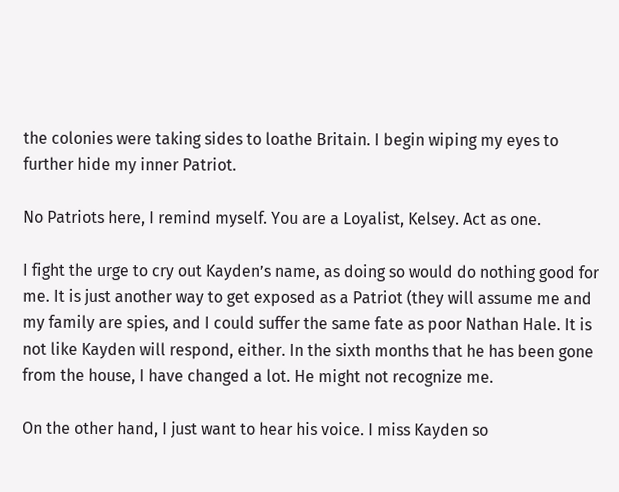the colonies were taking sides to loathe Britain. I begin wiping my eyes to further hide my inner Patriot.

No Patriots here, I remind myself. You are a Loyalist, Kelsey. Act as one.

I fight the urge to cry out Kayden’s name, as doing so would do nothing good for me. It is just another way to get exposed as a Patriot (they will assume me and my family are spies, and I could suffer the same fate as poor Nathan Hale. It is not like Kayden will respond, either. In the sixth months that he has been gone from the house, I have changed a lot. He might not recognize me.

On the other hand, I just want to hear his voice. I miss Kayden so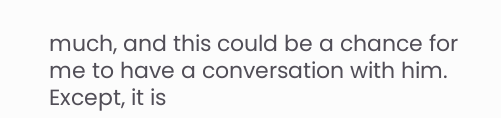much, and this could be a chance for me to have a conversation with him. Except, it is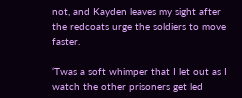not, and Kayden leaves my sight after the redcoats urge the soldiers to move faster.

‘Twas a soft whimper that I let out as I watch the other prisoners get led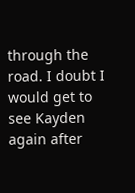through the road. I doubt I would get to see Kayden again after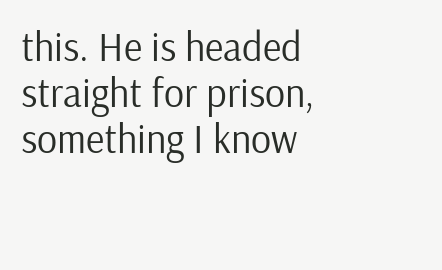this. He is headed straight for prison, something I know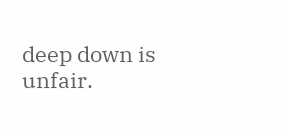deep down is unfair.